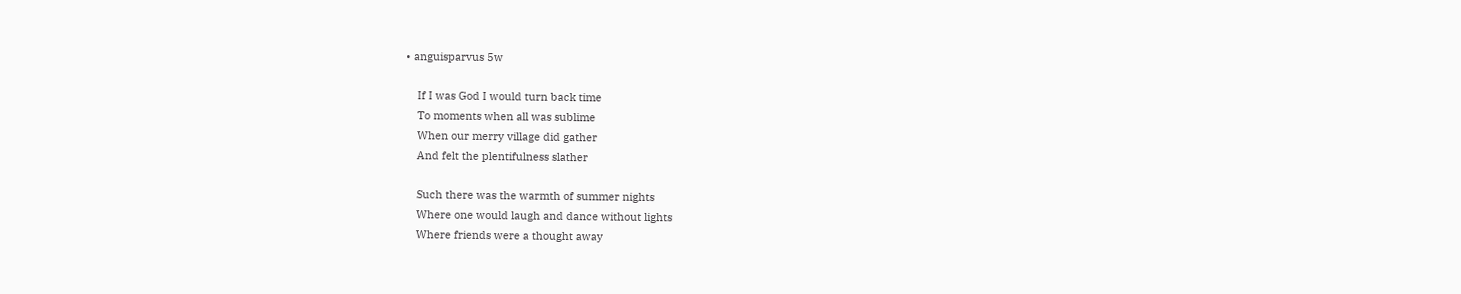• anguisparvus 5w

    If I was God I would turn back time
    To moments when all was sublime
    When our merry village did gather
    And felt the plentifulness slather

    Such there was the warmth of summer nights
    Where one would laugh and dance without lights
    Where friends were a thought away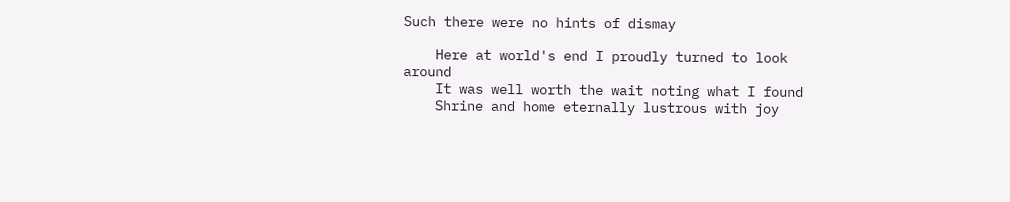Such there were no hints of dismay

    Here at world's end I proudly turned to look around
    It was well worth the wait noting what I found
    Shrine and home eternally lustrous with joy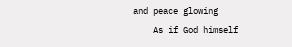and peace glowing
    As if God himself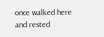once walked here and rested